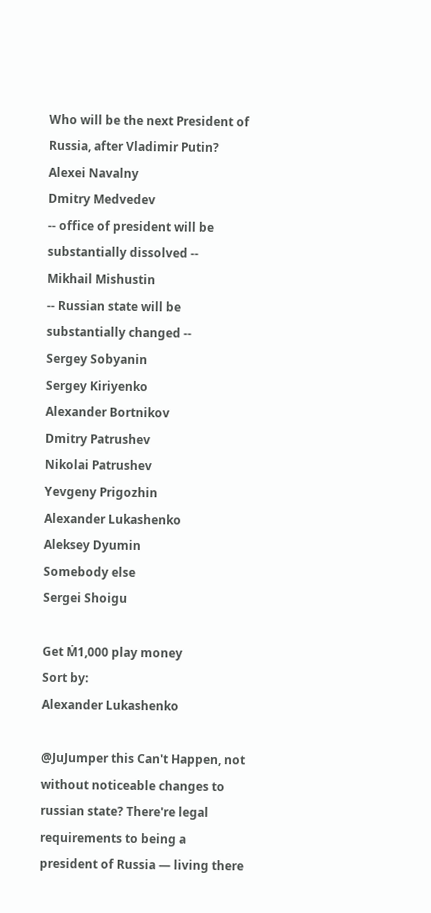Who will be the next President of Russia, after Vladimir Putin?
Alexei Navalny
Dmitry Medvedev
-- office of president will be substantially dissolved --
Mikhail Mishustin
-- Russian state will be substantially changed --
Sergey Sobyanin
Sergey Kiriyenko
Alexander Bortnikov
Dmitry Patrushev
Nikolai Patrushev
Yevgeny Prigozhin
Alexander Lukashenko
Aleksey Dyumin
Somebody else
Sergei Shoigu

Get Ṁ1,000 play money
Sort by:
Alexander Lukashenko

@JuJumper this Can't Happen, not without noticeable changes to russian state? There're legal requirements to being a president of Russia — living there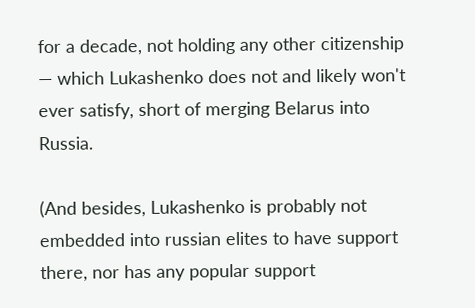for a decade, not holding any other citizenship — which Lukashenko does not and likely won't ever satisfy, short of merging Belarus into Russia.

(And besides, Lukashenko is probably not embedded into russian elites to have support there, nor has any popular support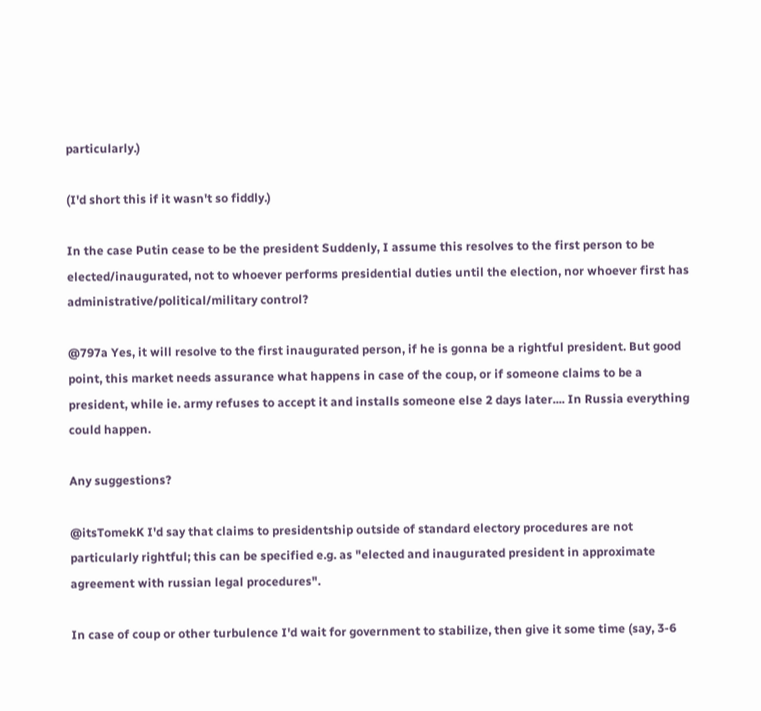particularly.)

(I'd short this if it wasn't so fiddly.)

In the case Putin cease to be the president Suddenly, I assume this resolves to the first person to be elected/inaugurated, not to whoever performs presidential duties until the election, nor whoever first has administrative/political/military control?

@797a Yes, it will resolve to the first inaugurated person, if he is gonna be a rightful president. But good point, this market needs assurance what happens in case of the coup, or if someone claims to be a president, while ie. army refuses to accept it and installs someone else 2 days later.... In Russia everything could happen.

Any suggestions?

@itsTomekK I'd say that claims to presidentship outside of standard electory procedures are not particularly rightful; this can be specified e.g. as "elected and inaugurated president in approximate agreement with russian legal procedures".

In case of coup or other turbulence I'd wait for government to stabilize, then give it some time (say, 3-6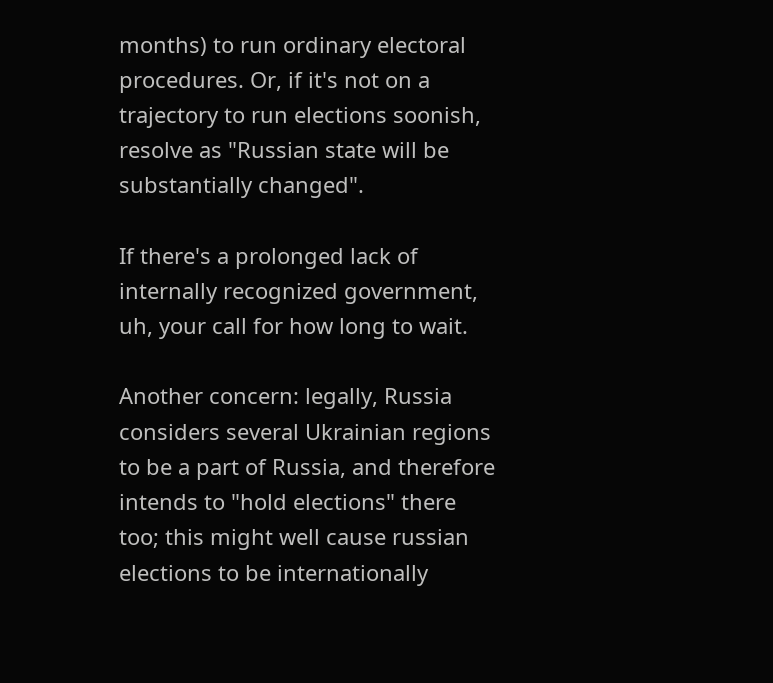months) to run ordinary electoral procedures. Or, if it's not on a trajectory to run elections soonish, resolve as "Russian state will be substantially changed".

If there's a prolonged lack of internally recognized government, uh, your call for how long to wait.

Another concern: legally, Russia considers several Ukrainian regions to be a part of Russia, and therefore intends to "hold elections" there too; this might well cause russian elections to be internationally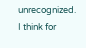unrecognized. I think for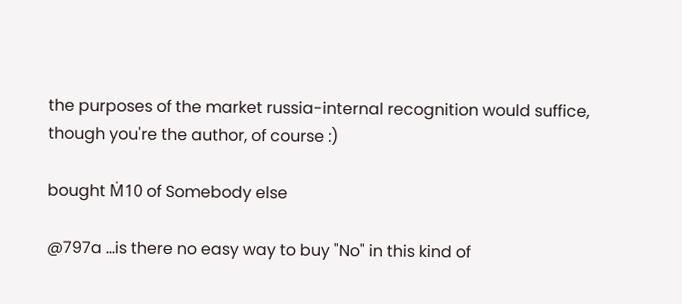the purposes of the market russia-internal recognition would suffice, though you're the author, of course :)

bought Ṁ10 of Somebody else

@797a ...is there no easy way to buy "No" in this kind of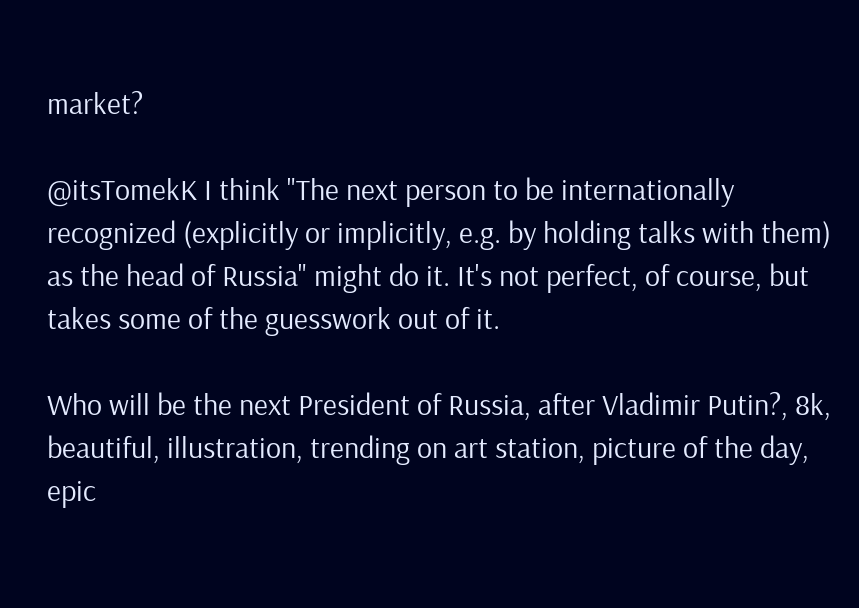market?

@itsTomekK I think "The next person to be internationally recognized (explicitly or implicitly, e.g. by holding talks with them) as the head of Russia" might do it. It's not perfect, of course, but takes some of the guesswork out of it.

Who will be the next President of Russia, after Vladimir Putin?, 8k, beautiful, illustration, trending on art station, picture of the day, epic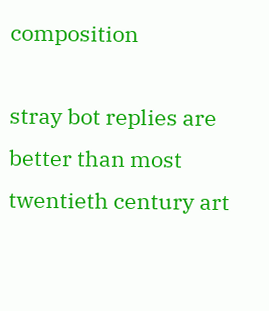composition

stray bot replies are better than most twentieth century art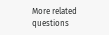More related questions